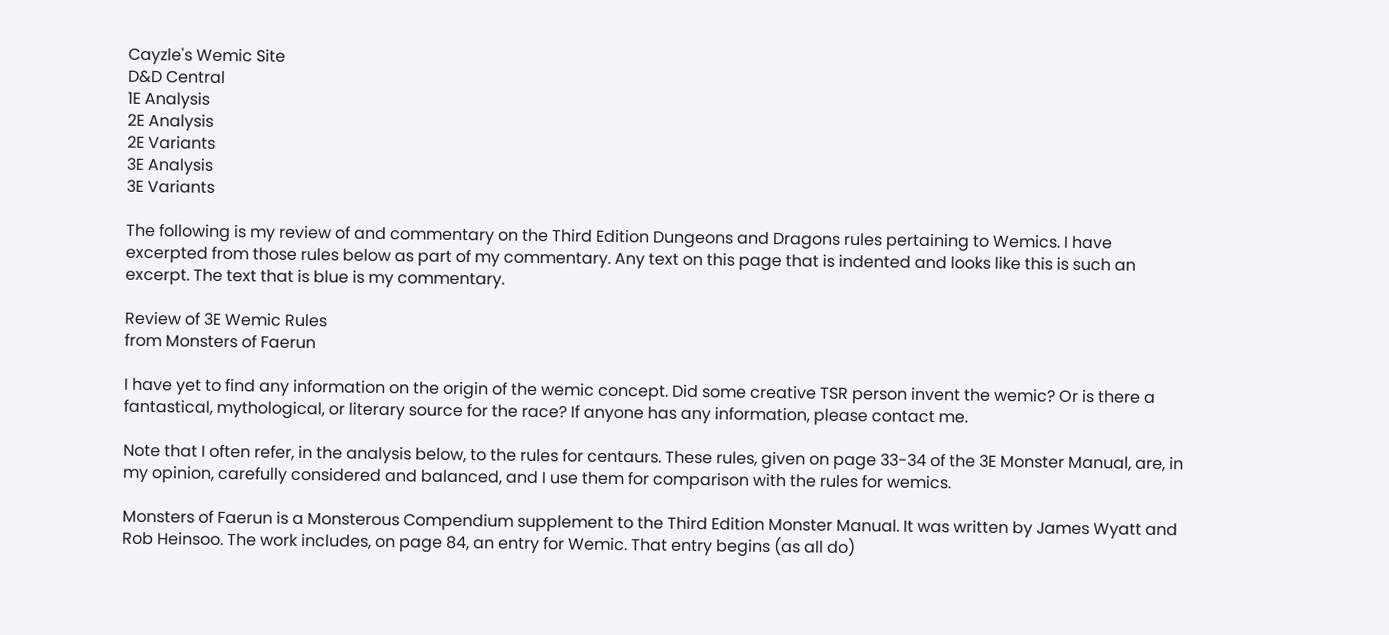Cayzle's Wemic Site
D&D Central
1E Analysis
2E Analysis
2E Variants
3E Analysis
3E Variants

The following is my review of and commentary on the Third Edition Dungeons and Dragons rules pertaining to Wemics. I have excerpted from those rules below as part of my commentary. Any text on this page that is indented and looks like this is such an excerpt. The text that is blue is my commentary.

Review of 3E Wemic Rules
from Monsters of Faerun

I have yet to find any information on the origin of the wemic concept. Did some creative TSR person invent the wemic? Or is there a fantastical, mythological, or literary source for the race? If anyone has any information, please contact me.

Note that I often refer, in the analysis below, to the rules for centaurs. These rules, given on page 33-34 of the 3E Monster Manual, are, in my opinion, carefully considered and balanced, and I use them for comparison with the rules for wemics.

Monsters of Faerun is a Monsterous Compendium supplement to the Third Edition Monster Manual. It was written by James Wyatt and Rob Heinsoo. The work includes, on page 84, an entry for Wemic. That entry begins (as all do)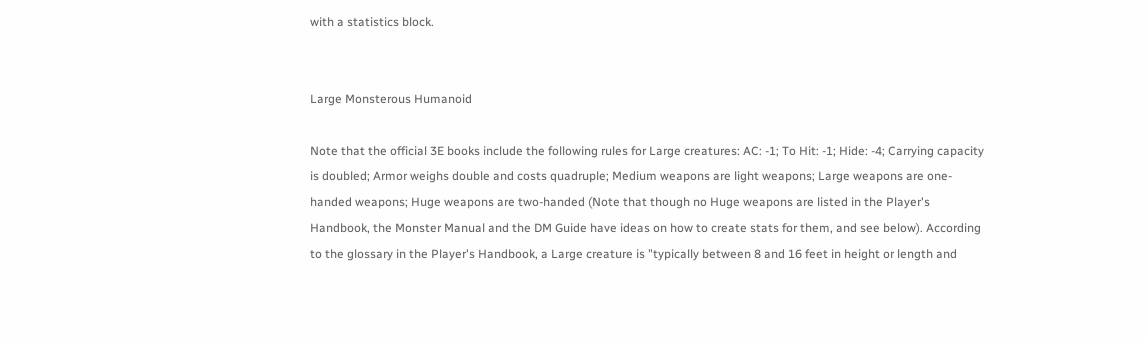with a statistics block.


Large Monsterous Humanoid

Note that the official 3E books include the following rules for Large creatures: AC: -1; To Hit: -1; Hide: -4; Carrying capacity is doubled; Armor weighs double and costs quadruple; Medium weapons are light weapons; Large weapons are one-handed weapons; Huge weapons are two-handed (Note that though no Huge weapons are listed in the Player's Handbook, the Monster Manual and the DM Guide have ideas on how to create stats for them, and see below). According to the glossary in the Player's Handbook, a Large creature is "typically between 8 and 16 feet in height or length and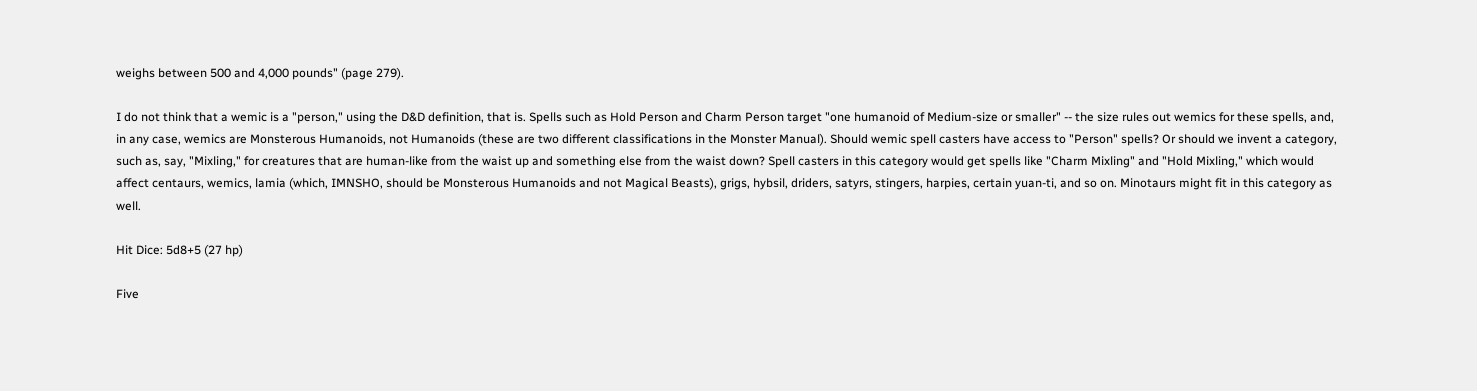weighs between 500 and 4,000 pounds" (page 279).

I do not think that a wemic is a "person," using the D&D definition, that is. Spells such as Hold Person and Charm Person target "one humanoid of Medium-size or smaller" -- the size rules out wemics for these spells, and, in any case, wemics are Monsterous Humanoids, not Humanoids (these are two different classifications in the Monster Manual). Should wemic spell casters have access to "Person" spells? Or should we invent a category, such as, say, "Mixling," for creatures that are human-like from the waist up and something else from the waist down? Spell casters in this category would get spells like "Charm Mixling" and "Hold Mixling," which would affect centaurs, wemics, lamia (which, IMNSHO, should be Monsterous Humanoids and not Magical Beasts), grigs, hybsil, driders, satyrs, stingers, harpies, certain yuan-ti, and so on. Minotaurs might fit in this category as well.

Hit Dice: 5d8+5 (27 hp)

Five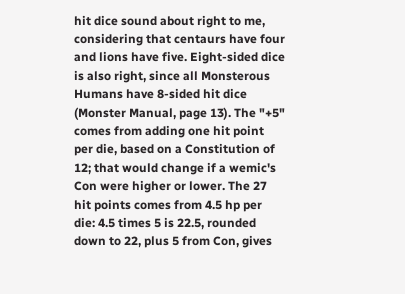hit dice sound about right to me, considering that centaurs have four and lions have five. Eight-sided dice is also right, since all Monsterous Humans have 8-sided hit dice (Monster Manual, page 13). The "+5" comes from adding one hit point per die, based on a Constitution of 12; that would change if a wemic's Con were higher or lower. The 27 hit points comes from 4.5 hp per die: 4.5 times 5 is 22.5, rounded down to 22, plus 5 from Con, gives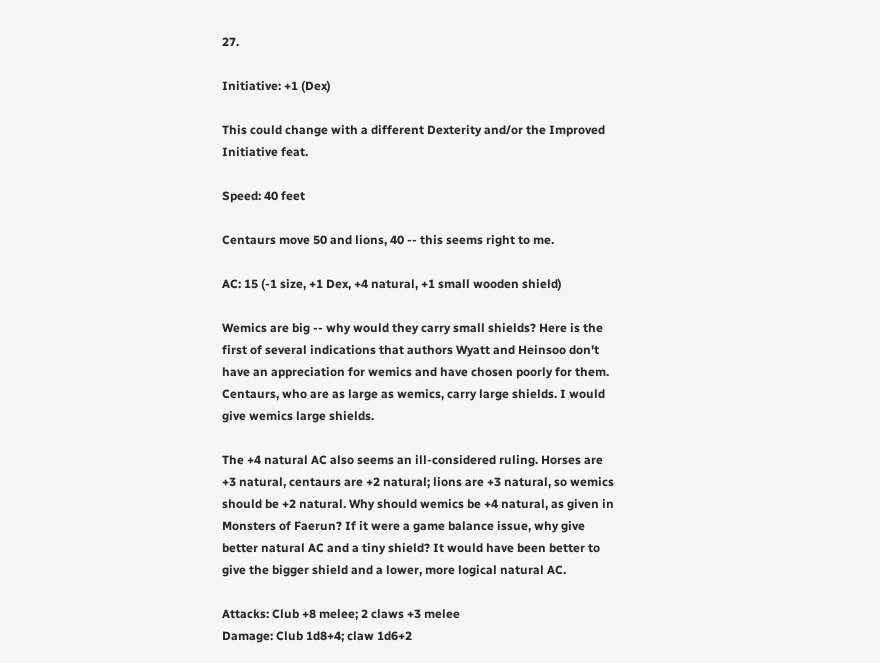27.

Initiative: +1 (Dex)

This could change with a different Dexterity and/or the Improved Initiative feat.

Speed: 40 feet

Centaurs move 50 and lions, 40 -- this seems right to me.

AC: 15 (-1 size, +1 Dex, +4 natural, +1 small wooden shield)

Wemics are big -- why would they carry small shields? Here is the first of several indications that authors Wyatt and Heinsoo don't have an appreciation for wemics and have chosen poorly for them. Centaurs, who are as large as wemics, carry large shields. I would give wemics large shields.

The +4 natural AC also seems an ill-considered ruling. Horses are +3 natural, centaurs are +2 natural; lions are +3 natural, so wemics should be +2 natural. Why should wemics be +4 natural, as given in Monsters of Faerun? If it were a game balance issue, why give better natural AC and a tiny shield? It would have been better to give the bigger shield and a lower, more logical natural AC.

Attacks: Club +8 melee; 2 claws +3 melee
Damage: Club 1d8+4; claw 1d6+2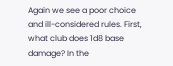Again we see a poor choice and ill-considered rules. First, what club does 1d8 base damage? In the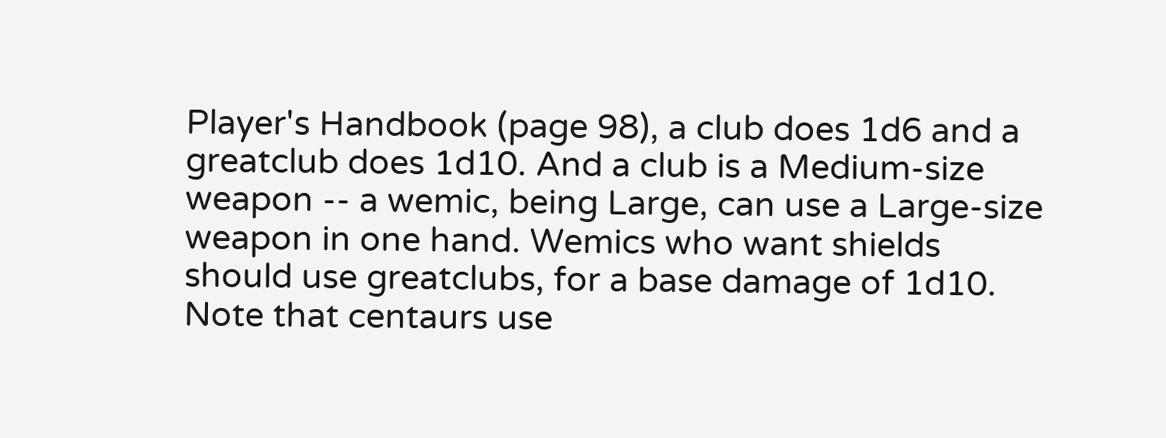Player's Handbook (page 98), a club does 1d6 and a greatclub does 1d10. And a club is a Medium-size weapon -- a wemic, being Large, can use a Large-size weapon in one hand. Wemics who want shields should use greatclubs, for a base damage of 1d10. Note that centaurs use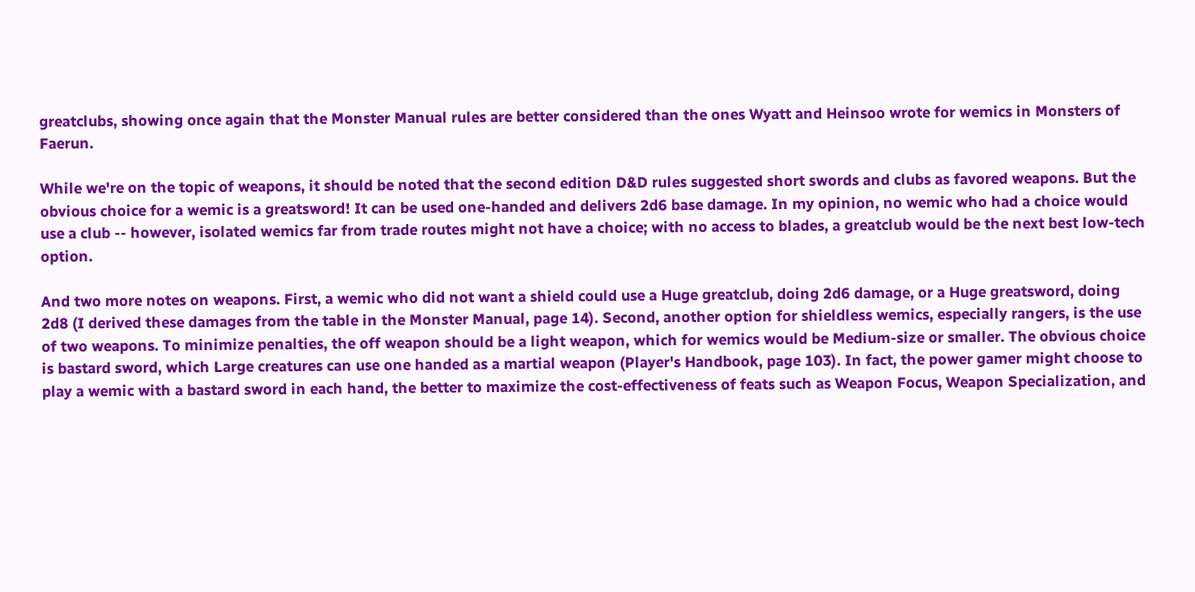greatclubs, showing once again that the Monster Manual rules are better considered than the ones Wyatt and Heinsoo wrote for wemics in Monsters of Faerun.

While we're on the topic of weapons, it should be noted that the second edition D&D rules suggested short swords and clubs as favored weapons. But the obvious choice for a wemic is a greatsword! It can be used one-handed and delivers 2d6 base damage. In my opinion, no wemic who had a choice would use a club -- however, isolated wemics far from trade routes might not have a choice; with no access to blades, a greatclub would be the next best low-tech option.

And two more notes on weapons. First, a wemic who did not want a shield could use a Huge greatclub, doing 2d6 damage, or a Huge greatsword, doing 2d8 (I derived these damages from the table in the Monster Manual, page 14). Second, another option for shieldless wemics, especially rangers, is the use of two weapons. To minimize penalties, the off weapon should be a light weapon, which for wemics would be Medium-size or smaller. The obvious choice is bastard sword, which Large creatures can use one handed as a martial weapon (Player's Handbook, page 103). In fact, the power gamer might choose to play a wemic with a bastard sword in each hand, the better to maximize the cost-effectiveness of feats such as Weapon Focus, Weapon Specialization, and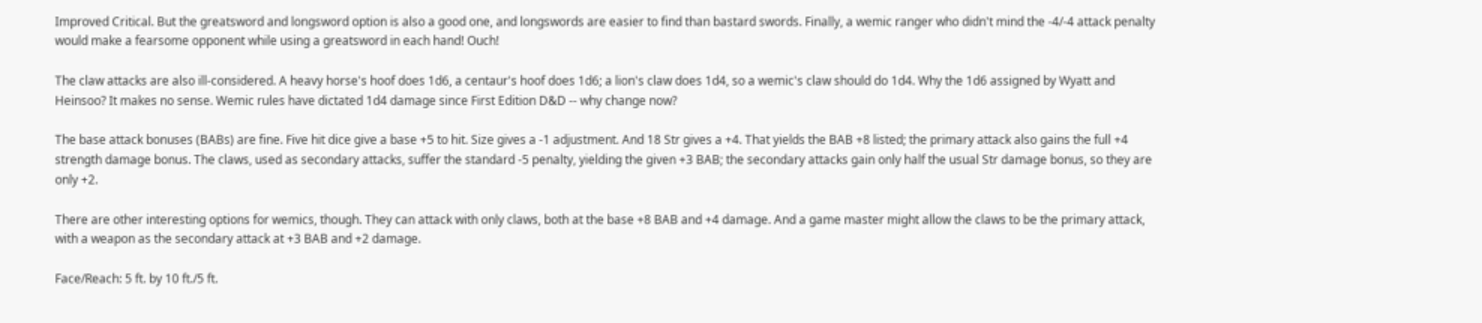Improved Critical. But the greatsword and longsword option is also a good one, and longswords are easier to find than bastard swords. Finally, a wemic ranger who didn't mind the -4/-4 attack penalty would make a fearsome opponent while using a greatsword in each hand! Ouch!

The claw attacks are also ill-considered. A heavy horse's hoof does 1d6, a centaur's hoof does 1d6; a lion's claw does 1d4, so a wemic's claw should do 1d4. Why the 1d6 assigned by Wyatt and Heinsoo? It makes no sense. Wemic rules have dictated 1d4 damage since First Edition D&D -- why change now?

The base attack bonuses (BABs) are fine. Five hit dice give a base +5 to hit. Size gives a -1 adjustment. And 18 Str gives a +4. That yields the BAB +8 listed; the primary attack also gains the full +4 strength damage bonus. The claws, used as secondary attacks, suffer the standard -5 penalty, yielding the given +3 BAB; the secondary attacks gain only half the usual Str damage bonus, so they are only +2.

There are other interesting options for wemics, though. They can attack with only claws, both at the base +8 BAB and +4 damage. And a game master might allow the claws to be the primary attack, with a weapon as the secondary attack at +3 BAB and +2 damage.

Face/Reach: 5 ft. by 10 ft./5 ft.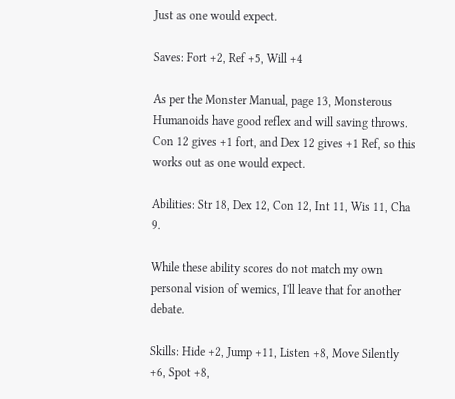Just as one would expect.

Saves: Fort +2, Ref +5, Will +4

As per the Monster Manual, page 13, Monsterous Humanoids have good reflex and will saving throws. Con 12 gives +1 fort, and Dex 12 gives +1 Ref, so this works out as one would expect.

Abilities: Str 18, Dex 12, Con 12, Int 11, Wis 11, Cha 9.

While these ability scores do not match my own personal vision of wemics, I'll leave that for another debate.

Skills: Hide +2, Jump +11, Listen +8, Move Silently +6, Spot +8,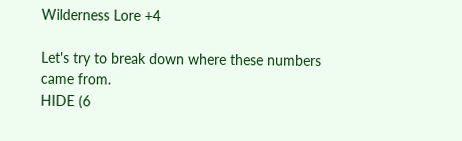Wilderness Lore +4

Let's try to break down where these numbers came from.
HIDE (6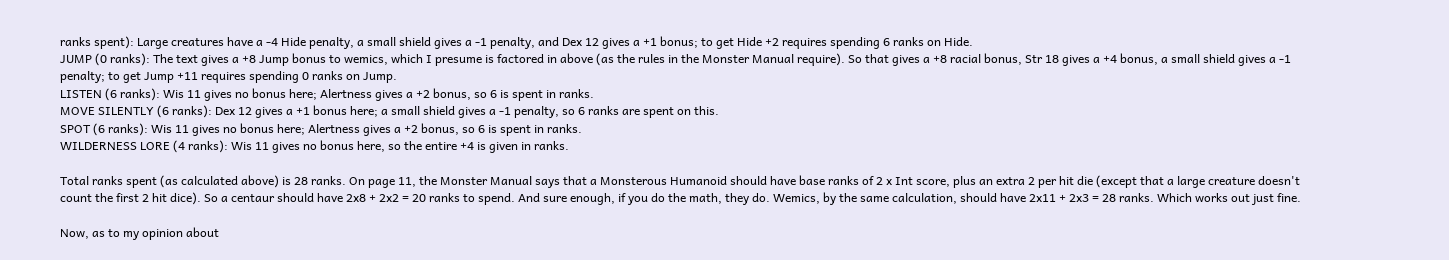ranks spent): Large creatures have a -4 Hide penalty, a small shield gives a -1 penalty, and Dex 12 gives a +1 bonus; to get Hide +2 requires spending 6 ranks on Hide.
JUMP (0 ranks): The text gives a +8 Jump bonus to wemics, which I presume is factored in above (as the rules in the Monster Manual require). So that gives a +8 racial bonus, Str 18 gives a +4 bonus, a small shield gives a -1 penalty; to get Jump +11 requires spending 0 ranks on Jump.
LISTEN (6 ranks): Wis 11 gives no bonus here; Alertness gives a +2 bonus, so 6 is spent in ranks.
MOVE SILENTLY (6 ranks): Dex 12 gives a +1 bonus here; a small shield gives a -1 penalty, so 6 ranks are spent on this.
SPOT (6 ranks): Wis 11 gives no bonus here; Alertness gives a +2 bonus, so 6 is spent in ranks.
WILDERNESS LORE (4 ranks): Wis 11 gives no bonus here, so the entire +4 is given in ranks.

Total ranks spent (as calculated above) is 28 ranks. On page 11, the Monster Manual says that a Monsterous Humanoid should have base ranks of 2 x Int score, plus an extra 2 per hit die (except that a large creature doesn't count the first 2 hit dice). So a centaur should have 2x8 + 2x2 = 20 ranks to spend. And sure enough, if you do the math, they do. Wemics, by the same calculation, should have 2x11 + 2x3 = 28 ranks. Which works out just fine.

Now, as to my opinion about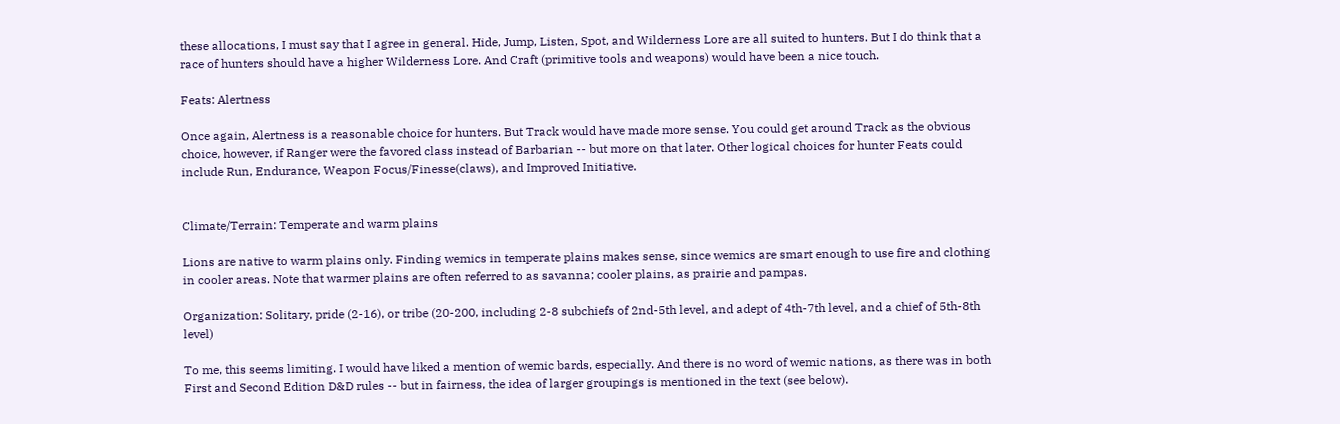these allocations, I must say that I agree in general. Hide, Jump, Listen, Spot, and Wilderness Lore are all suited to hunters. But I do think that a race of hunters should have a higher Wilderness Lore. And Craft (primitive tools and weapons) would have been a nice touch.

Feats: Alertness

Once again, Alertness is a reasonable choice for hunters. But Track would have made more sense. You could get around Track as the obvious choice, however, if Ranger were the favored class instead of Barbarian -- but more on that later. Other logical choices for hunter Feats could include Run, Endurance, Weapon Focus/Finesse(claws), and Improved Initiative.


Climate/Terrain: Temperate and warm plains

Lions are native to warm plains only. Finding wemics in temperate plains makes sense, since wemics are smart enough to use fire and clothing in cooler areas. Note that warmer plains are often referred to as savanna; cooler plains, as prairie and pampas.

Organization: Solitary, pride (2-16), or tribe (20-200, including 2-8 subchiefs of 2nd-5th level, and adept of 4th-7th level, and a chief of 5th-8th level)

To me, this seems limiting. I would have liked a mention of wemic bards, especially. And there is no word of wemic nations, as there was in both First and Second Edition D&D rules -- but in fairness, the idea of larger groupings is mentioned in the text (see below).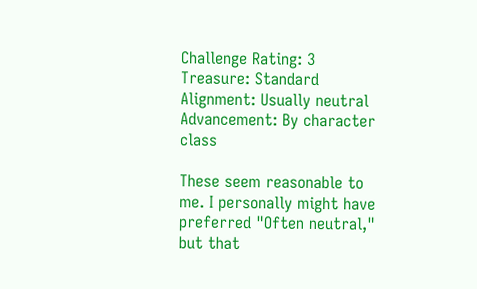Challenge Rating: 3
Treasure: Standard
Alignment: Usually neutral
Advancement: By character class

These seem reasonable to me. I personally might have preferred "Often neutral," but that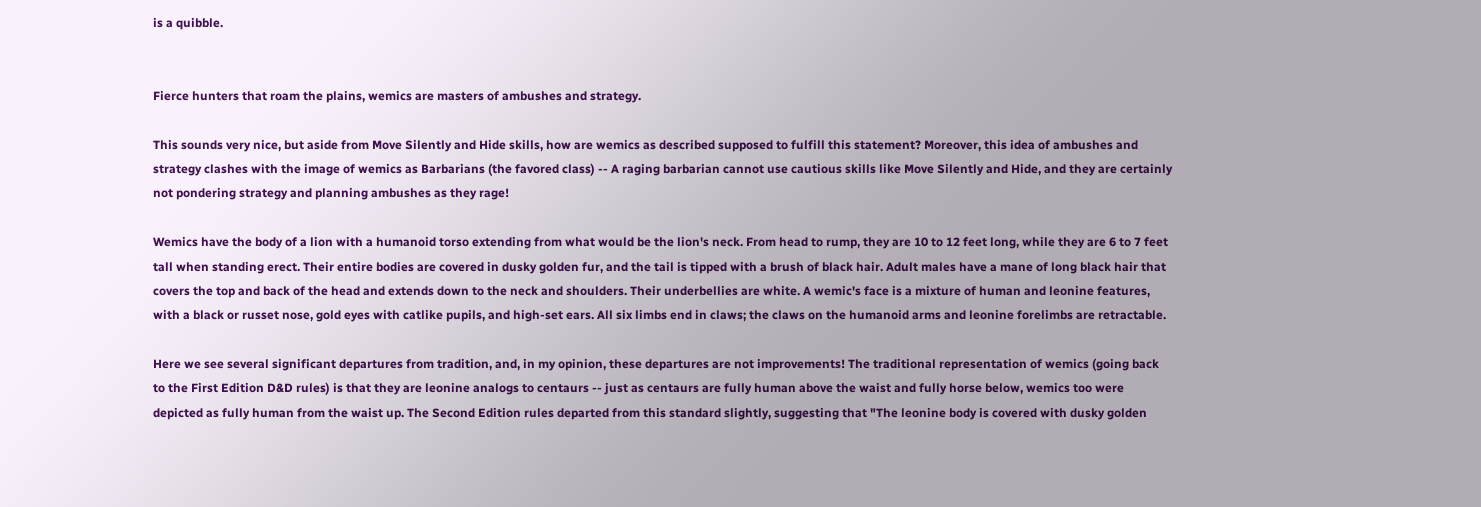is a quibble.


Fierce hunters that roam the plains, wemics are masters of ambushes and strategy.

This sounds very nice, but aside from Move Silently and Hide skills, how are wemics as described supposed to fulfill this statement? Moreover, this idea of ambushes and strategy clashes with the image of wemics as Barbarians (the favored class) -- A raging barbarian cannot use cautious skills like Move Silently and Hide, and they are certainly not pondering strategy and planning ambushes as they rage!

Wemics have the body of a lion with a humanoid torso extending from what would be the lion's neck. From head to rump, they are 10 to 12 feet long, while they are 6 to 7 feet tall when standing erect. Their entire bodies are covered in dusky golden fur, and the tail is tipped with a brush of black hair. Adult males have a mane of long black hair that covers the top and back of the head and extends down to the neck and shoulders. Their underbellies are white. A wemic's face is a mixture of human and leonine features, with a black or russet nose, gold eyes with catlike pupils, and high-set ears. All six limbs end in claws; the claws on the humanoid arms and leonine forelimbs are retractable.

Here we see several significant departures from tradition, and, in my opinion, these departures are not improvements! The traditional representation of wemics (going back to the First Edition D&D rules) is that they are leonine analogs to centaurs -- just as centaurs are fully human above the waist and fully horse below, wemics too were depicted as fully human from the waist up. The Second Edition rules departed from this standard slightly, suggesting that "The leonine body is covered with dusky golden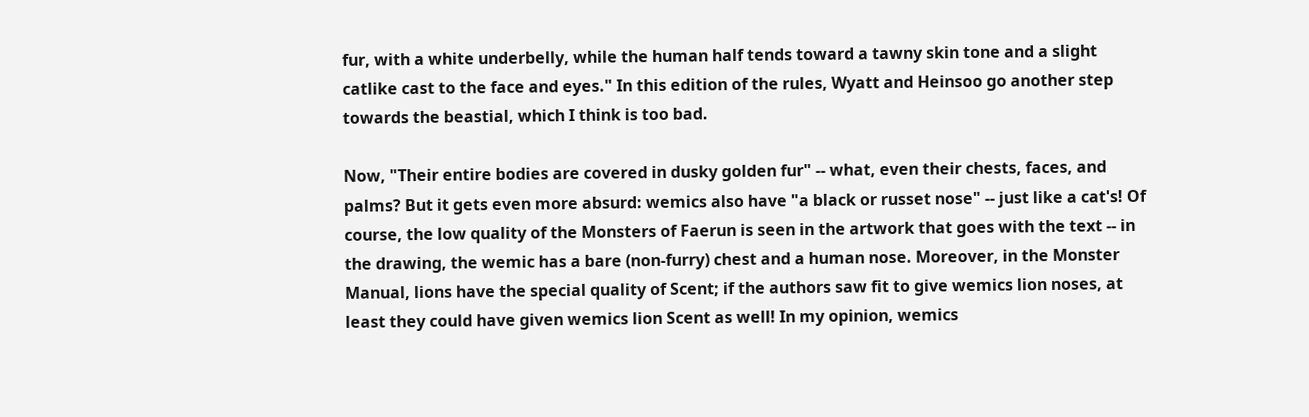fur, with a white underbelly, while the human half tends toward a tawny skin tone and a slight catlike cast to the face and eyes." In this edition of the rules, Wyatt and Heinsoo go another step towards the beastial, which I think is too bad.

Now, "Their entire bodies are covered in dusky golden fur" -- what, even their chests, faces, and palms? But it gets even more absurd: wemics also have "a black or russet nose" -- just like a cat's! Of course, the low quality of the Monsters of Faerun is seen in the artwork that goes with the text -- in the drawing, the wemic has a bare (non-furry) chest and a human nose. Moreover, in the Monster Manual, lions have the special quality of Scent; if the authors saw fit to give wemics lion noses, at least they could have given wemics lion Scent as well! In my opinion, wemics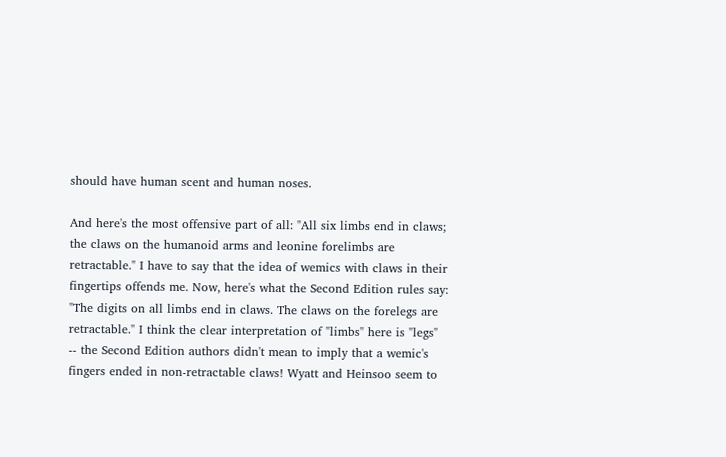should have human scent and human noses.

And here's the most offensive part of all: "All six limbs end in claws; the claws on the humanoid arms and leonine forelimbs are retractable." I have to say that the idea of wemics with claws in their fingertips offends me. Now, here's what the Second Edition rules say: "The digits on all limbs end in claws. The claws on the forelegs are retractable." I think the clear interpretation of "limbs" here is "legs" -- the Second Edition authors didn't mean to imply that a wemic's fingers ended in non-retractable claws! Wyatt and Heinsoo seem to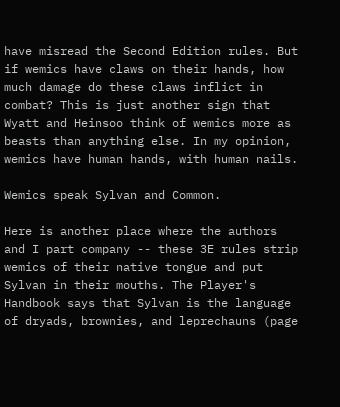have misread the Second Edition rules. But if wemics have claws on their hands, how much damage do these claws inflict in combat? This is just another sign that Wyatt and Heinsoo think of wemics more as beasts than anything else. In my opinion, wemics have human hands, with human nails.

Wemics speak Sylvan and Common.

Here is another place where the authors and I part company -- these 3E rules strip wemics of their native tongue and put Sylvan in their mouths. The Player's Handbook says that Sylvan is the language of dryads, brownies, and leprechauns (page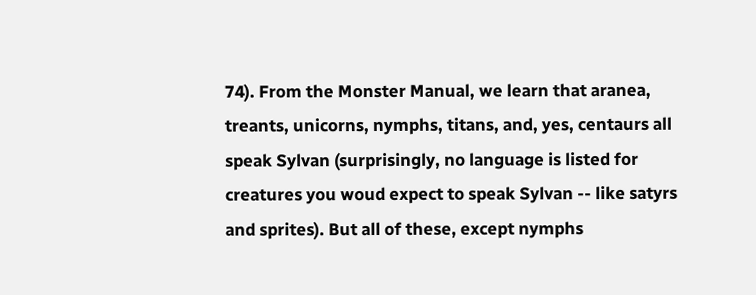74). From the Monster Manual, we learn that aranea, treants, unicorns, nymphs, titans, and, yes, centaurs all speak Sylvan (surprisingly, no language is listed for creatures you woud expect to speak Sylvan -- like satyrs and sprites). But all of these, except nymphs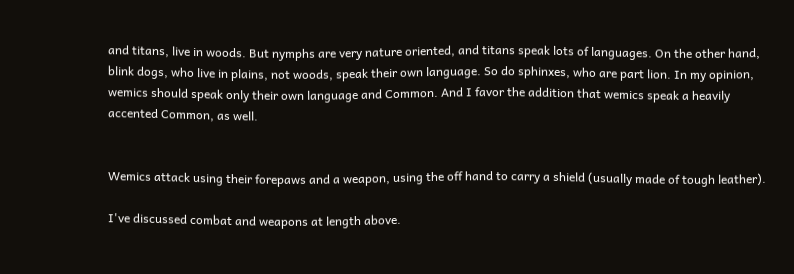and titans, live in woods. But nymphs are very nature oriented, and titans speak lots of languages. On the other hand, blink dogs, who live in plains, not woods, speak their own language. So do sphinxes, who are part lion. In my opinion, wemics should speak only their own language and Common. And I favor the addition that wemics speak a heavily accented Common, as well.


Wemics attack using their forepaws and a weapon, using the off hand to carry a shield (usually made of tough leather).

I've discussed combat and weapons at length above.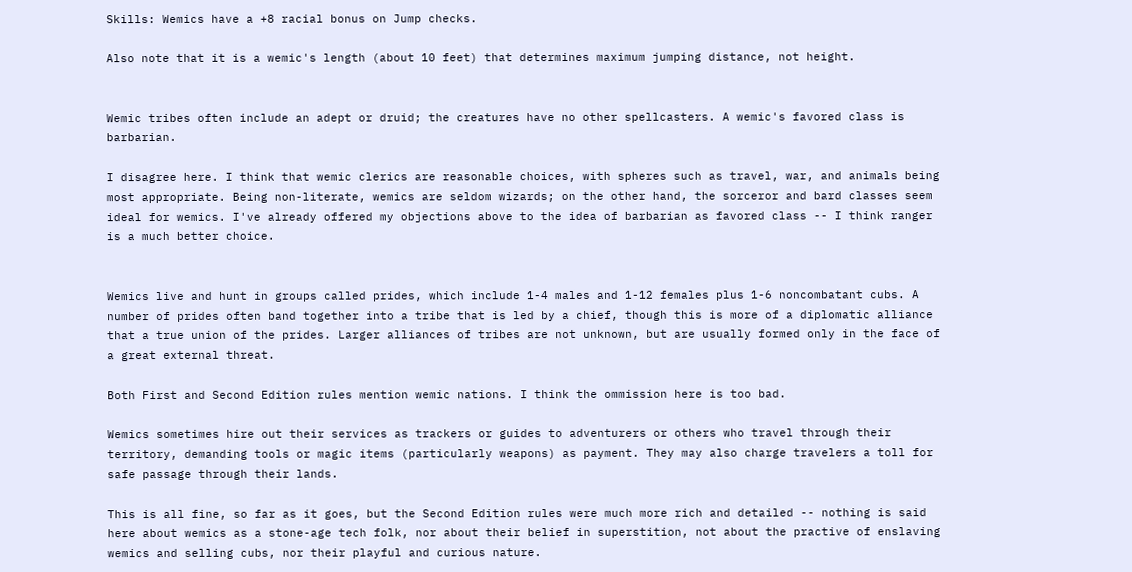Skills: Wemics have a +8 racial bonus on Jump checks.

Also note that it is a wemic's length (about 10 feet) that determines maximum jumping distance, not height.


Wemic tribes often include an adept or druid; the creatures have no other spellcasters. A wemic's favored class is barbarian.

I disagree here. I think that wemic clerics are reasonable choices, with spheres such as travel, war, and animals being most appropriate. Being non-literate, wemics are seldom wizards; on the other hand, the sorceror and bard classes seem ideal for wemics. I've already offered my objections above to the idea of barbarian as favored class -- I think ranger is a much better choice.


Wemics live and hunt in groups called prides, which include 1-4 males and 1-12 females plus 1-6 noncombatant cubs. A number of prides often band together into a tribe that is led by a chief, though this is more of a diplomatic alliance that a true union of the prides. Larger alliances of tribes are not unknown, but are usually formed only in the face of a great external threat.

Both First and Second Edition rules mention wemic nations. I think the ommission here is too bad.

Wemics sometimes hire out their services as trackers or guides to adventurers or others who travel through their territory, demanding tools or magic items (particularly weapons) as payment. They may also charge travelers a toll for safe passage through their lands.

This is all fine, so far as it goes, but the Second Edition rules were much more rich and detailed -- nothing is said here about wemics as a stone-age tech folk, nor about their belief in superstition, not about the practive of enslaving wemics and selling cubs, nor their playful and curious nature.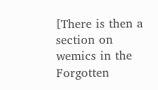[There is then a section on wemics in the Forgotten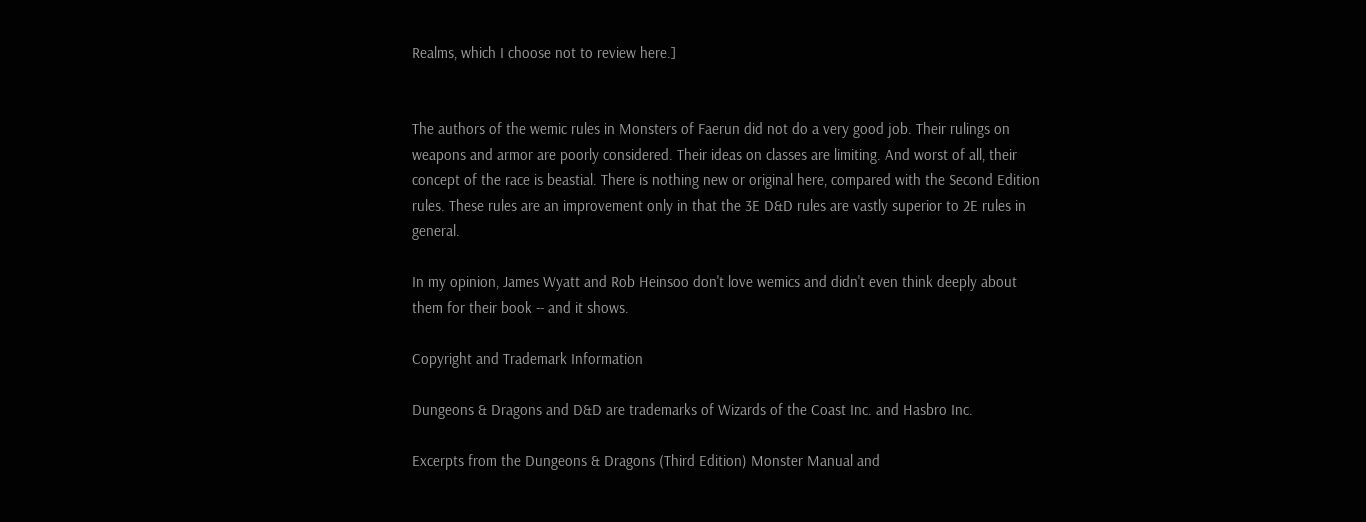Realms, which I choose not to review here.]


The authors of the wemic rules in Monsters of Faerun did not do a very good job. Their rulings on weapons and armor are poorly considered. Their ideas on classes are limiting. And worst of all, their concept of the race is beastial. There is nothing new or original here, compared with the Second Edition rules. These rules are an improvement only in that the 3E D&D rules are vastly superior to 2E rules in general.

In my opinion, James Wyatt and Rob Heinsoo don't love wemics and didn't even think deeply about them for their book -- and it shows.

Copyright and Trademark Information

Dungeons & Dragons and D&D are trademarks of Wizards of the Coast Inc. and Hasbro Inc.

Excerpts from the Dungeons & Dragons (Third Edition) Monster Manual and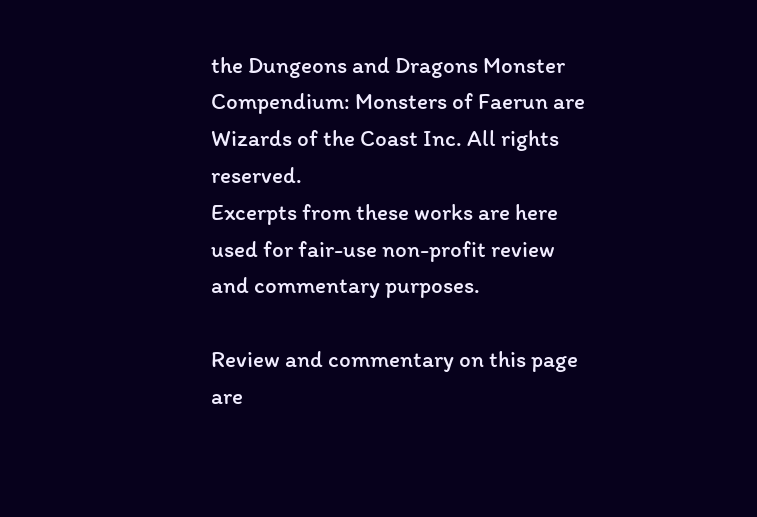the Dungeons and Dragons Monster Compendium: Monsters of Faerun are Wizards of the Coast Inc. All rights reserved.
Excerpts from these works are here used for fair-use non-profit review and commentary purposes.

Review and commentary on this page are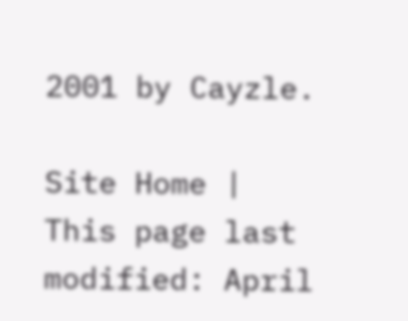2001 by Cayzle.

Site Home | This page last modified: April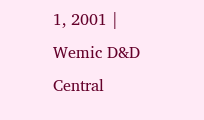1, 2001 | Wemic D&D Central